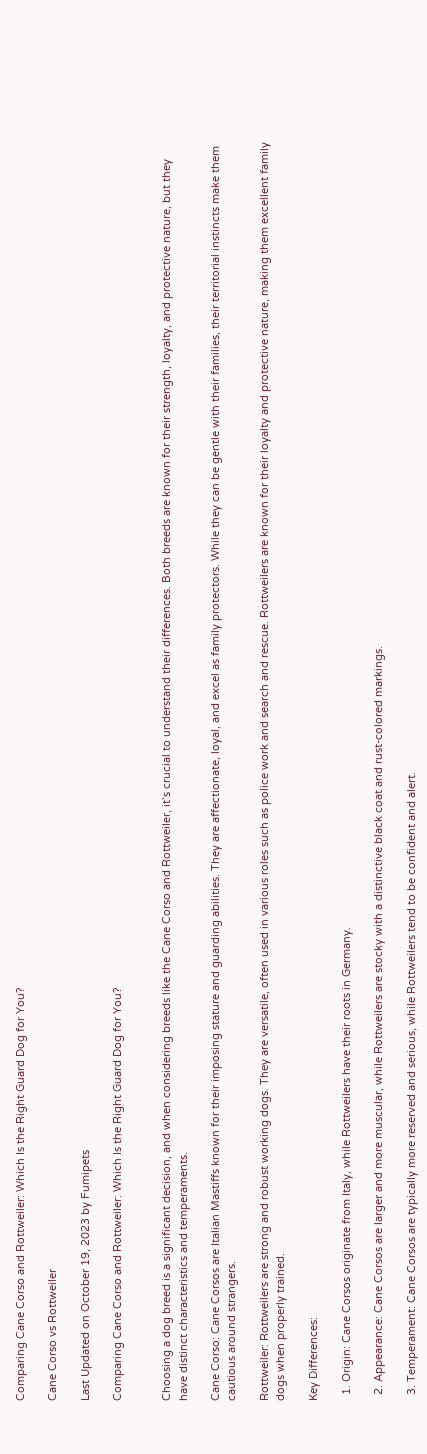Comparing Cane Corso and Rottweiler: Which Is the Right Guard Dog for You?

Cane Corso vs Rottweiler

Last Updated on October 19, 2023 by Fumipets

Comparing Cane Corso and Rottweiler: Which Is the Right Guard Dog for You?


Choosing a dog breed is a significant decision, and when considering breeds like the Cane Corso and Rottweiler, it’s crucial to understand their differences. Both breeds are known for their strength, loyalty, and protective nature, but they have distinct characteristics and temperaments.

Cane Corso: Cane Corsos are Italian Mastiffs known for their imposing stature and guarding abilities. They are affectionate, loyal, and excel as family protectors. While they can be gentle with their families, their territorial instincts make them cautious around strangers.

Rottweiler: Rottweilers are strong and robust working dogs. They are versatile, often used in various roles such as police work and search and rescue. Rottweilers are known for their loyalty and protective nature, making them excellent family dogs when properly trained.

Key Differences:

  1. Origin: Cane Corsos originate from Italy, while Rottweilers have their roots in Germany.

  2. Appearance: Cane Corsos are larger and more muscular, while Rottweilers are stocky with a distinctive black coat and rust-colored markings.

  3. Temperament: Cane Corsos are typically more reserved and serious, while Rottweilers tend to be confident and alert.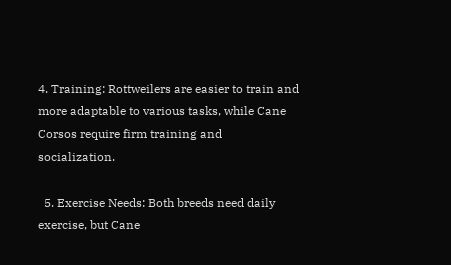4. Training: Rottweilers are easier to train and more adaptable to various tasks, while Cane Corsos require firm training and socialization.

  5. Exercise Needs: Both breeds need daily exercise, but Cane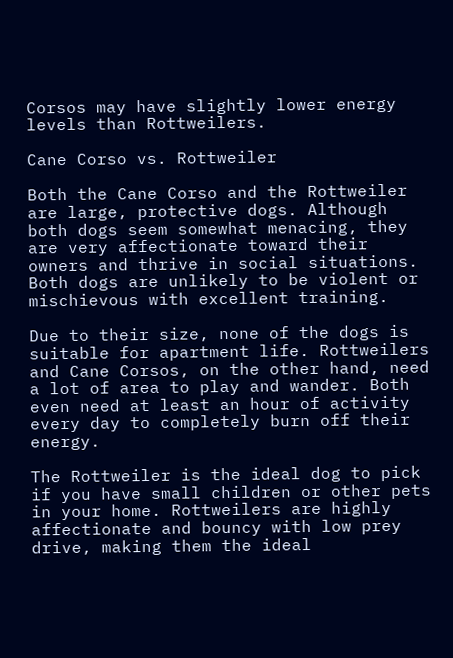Corsos may have slightly lower energy levels than Rottweilers.

Cane Corso vs. Rottweiler

Both the Cane Corso and the Rottweiler are large, protective dogs. Although both dogs seem somewhat menacing, they are very affectionate toward their owners and thrive in social situations. Both dogs are unlikely to be violent or mischievous with excellent training.

Due to their size, none of the dogs is suitable for apartment life. Rottweilers and Cane Corsos, on the other hand, need a lot of area to play and wander. Both even need at least an hour of activity every day to completely burn off their energy.

The Rottweiler is the ideal dog to pick if you have small children or other pets in your home. Rottweilers are highly affectionate and bouncy with low prey drive, making them the ideal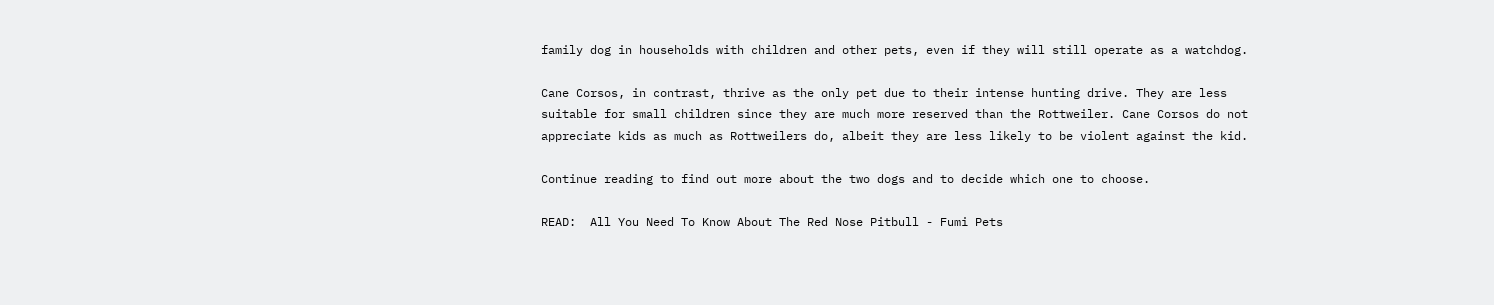family dog in households with children and other pets, even if they will still operate as a watchdog.

Cane Corsos, in contrast, thrive as the only pet due to their intense hunting drive. They are less suitable for small children since they are much more reserved than the Rottweiler. Cane Corsos do not appreciate kids as much as Rottweilers do, albeit they are less likely to be violent against the kid.

Continue reading to find out more about the two dogs and to decide which one to choose.

READ:  All You Need To Know About The Red Nose Pitbull - Fumi Pets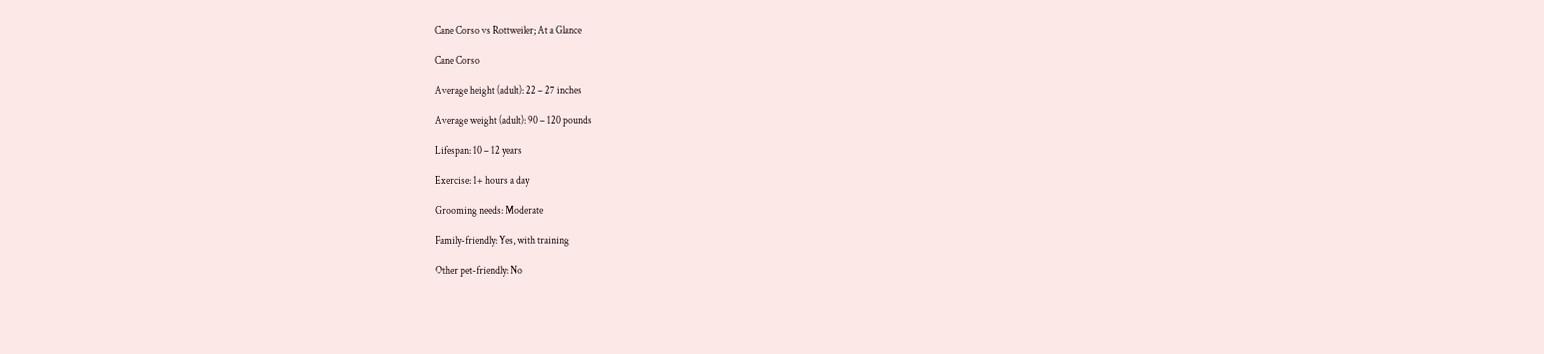Cane Corso vs Rottweiler; At a Glance

Cane Corso

Average height (adult): 22 – 27 inches

Average weight (adult): 90 – 120 pounds

Lifespan: 10 – 12 years

Exercise: 1+ hours a day

Grooming needs: Moderate

Family-friendly: Yes, with training

Other pet-friendly: No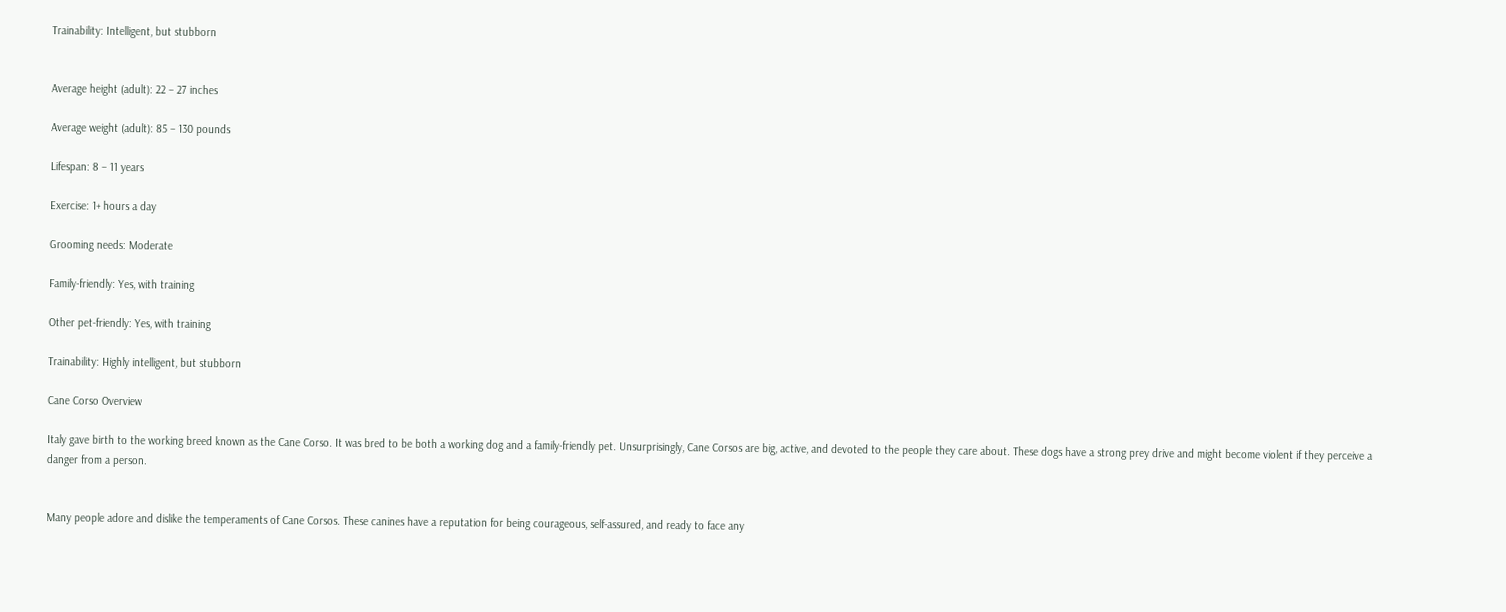Trainability: Intelligent, but stubborn


Average height (adult): 22 – 27 inches

Average weight (adult): 85 – 130 pounds

Lifespan: 8 – 11 years

Exercise: 1+ hours a day

Grooming needs: Moderate

Family-friendly: Yes, with training

Other pet-friendly: Yes, with training

Trainability: Highly intelligent, but stubborn

Cane Corso Overview

Italy gave birth to the working breed known as the Cane Corso. It was bred to be both a working dog and a family-friendly pet. Unsurprisingly, Cane Corsos are big, active, and devoted to the people they care about. These dogs have a strong prey drive and might become violent if they perceive a danger from a person.


Many people adore and dislike the temperaments of Cane Corsos. These canines have a reputation for being courageous, self-assured, and ready to face any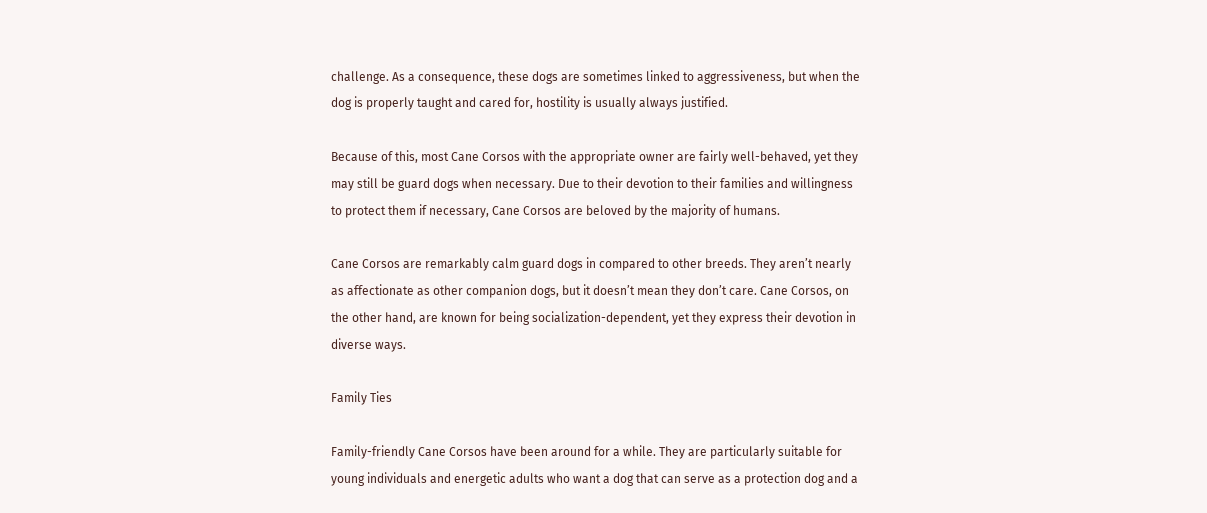challenge. As a consequence, these dogs are sometimes linked to aggressiveness, but when the dog is properly taught and cared for, hostility is usually always justified.

Because of this, most Cane Corsos with the appropriate owner are fairly well-behaved, yet they may still be guard dogs when necessary. Due to their devotion to their families and willingness to protect them if necessary, Cane Corsos are beloved by the majority of humans.

Cane Corsos are remarkably calm guard dogs in compared to other breeds. They aren’t nearly as affectionate as other companion dogs, but it doesn’t mean they don’t care. Cane Corsos, on the other hand, are known for being socialization-dependent, yet they express their devotion in diverse ways.

Family Ties

Family-friendly Cane Corsos have been around for a while. They are particularly suitable for young individuals and energetic adults who want a dog that can serve as a protection dog and a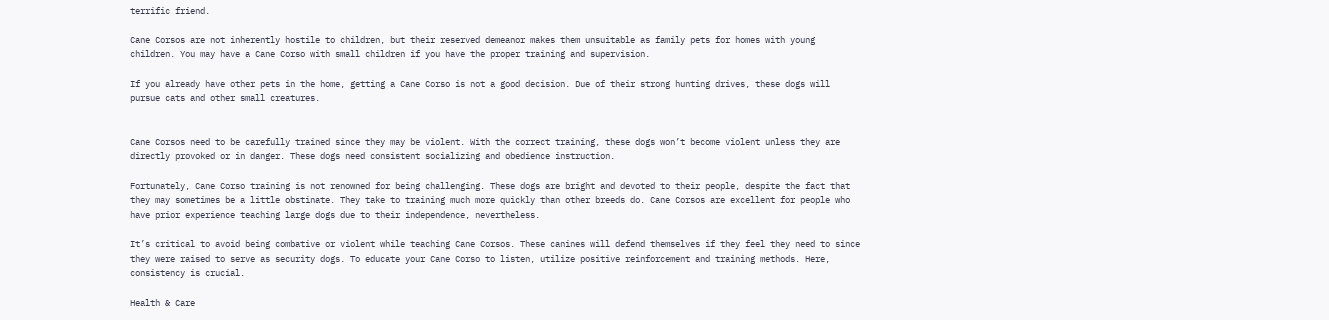terrific friend.

Cane Corsos are not inherently hostile to children, but their reserved demeanor makes them unsuitable as family pets for homes with young children. You may have a Cane Corso with small children if you have the proper training and supervision.

If you already have other pets in the home, getting a Cane Corso is not a good decision. Due of their strong hunting drives, these dogs will pursue cats and other small creatures.


Cane Corsos need to be carefully trained since they may be violent. With the correct training, these dogs won’t become violent unless they are directly provoked or in danger. These dogs need consistent socializing and obedience instruction.

Fortunately, Cane Corso training is not renowned for being challenging. These dogs are bright and devoted to their people, despite the fact that they may sometimes be a little obstinate. They take to training much more quickly than other breeds do. Cane Corsos are excellent for people who have prior experience teaching large dogs due to their independence, nevertheless.

It’s critical to avoid being combative or violent while teaching Cane Corsos. These canines will defend themselves if they feel they need to since they were raised to serve as security dogs. To educate your Cane Corso to listen, utilize positive reinforcement and training methods. Here, consistency is crucial.

Health & Care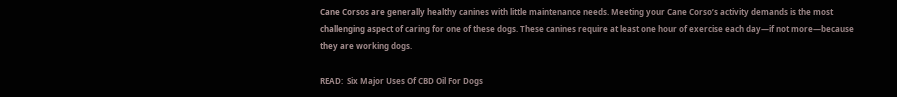Cane Corsos are generally healthy canines with little maintenance needs. Meeting your Cane Corso’s activity demands is the most challenging aspect of caring for one of these dogs. These canines require at least one hour of exercise each day—if not more—because they are working dogs.

READ:  Six Major Uses Of CBD Oil For Dogs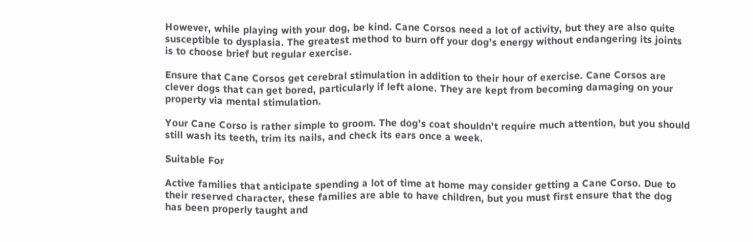However, while playing with your dog, be kind. Cane Corsos need a lot of activity, but they are also quite susceptible to dysplasia. The greatest method to burn off your dog’s energy without endangering its joints is to choose brief but regular exercise.

Ensure that Cane Corsos get cerebral stimulation in addition to their hour of exercise. Cane Corsos are clever dogs that can get bored, particularly if left alone. They are kept from becoming damaging on your property via mental stimulation.

Your Cane Corso is rather simple to groom. The dog’s coat shouldn’t require much attention, but you should still wash its teeth, trim its nails, and check its ears once a week.

Suitable For

Active families that anticipate spending a lot of time at home may consider getting a Cane Corso. Due to their reserved character, these families are able to have children, but you must first ensure that the dog has been properly taught and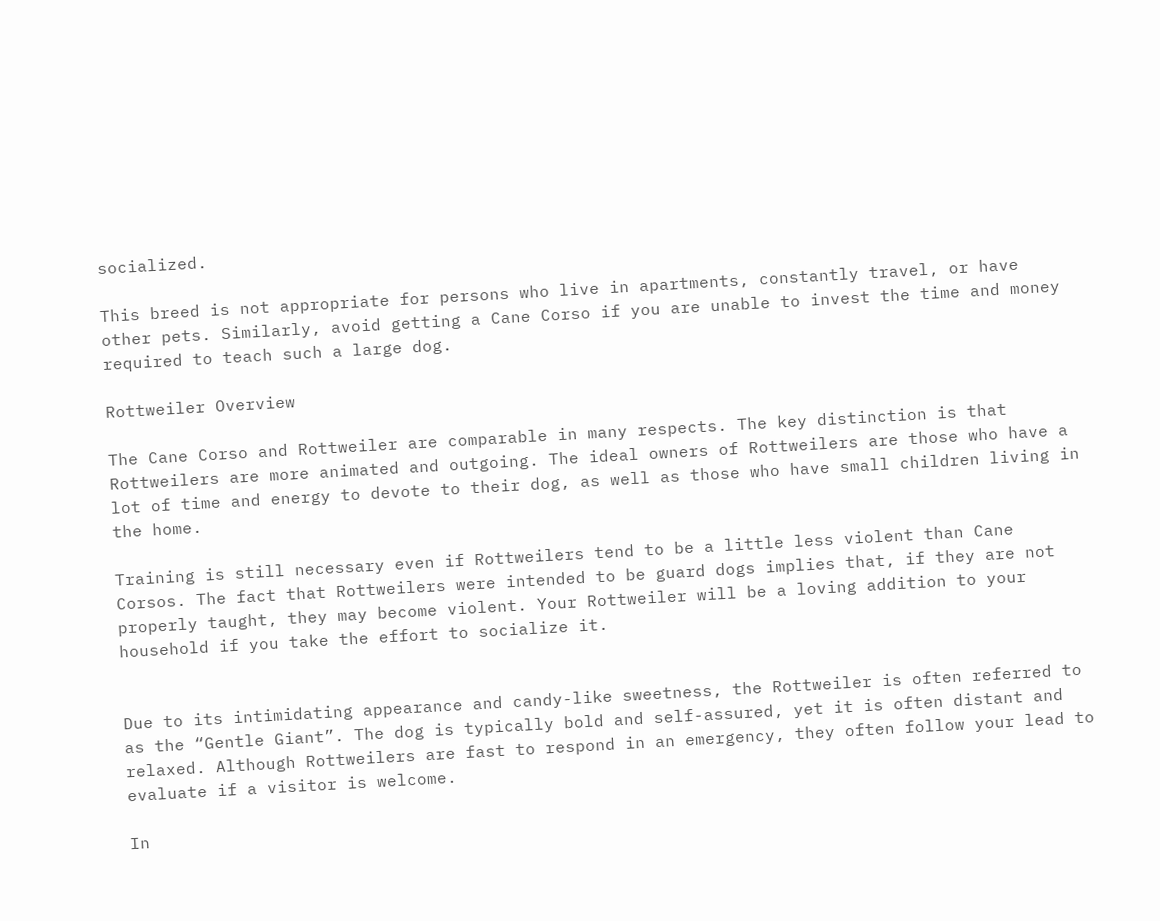socialized.

This breed is not appropriate for persons who live in apartments, constantly travel, or have other pets. Similarly, avoid getting a Cane Corso if you are unable to invest the time and money required to teach such a large dog.

Rottweiler Overview

The Cane Corso and Rottweiler are comparable in many respects. The key distinction is that Rottweilers are more animated and outgoing. The ideal owners of Rottweilers are those who have a lot of time and energy to devote to their dog, as well as those who have small children living in the home.

Training is still necessary even if Rottweilers tend to be a little less violent than Cane Corsos. The fact that Rottweilers were intended to be guard dogs implies that, if they are not properly taught, they may become violent. Your Rottweiler will be a loving addition to your household if you take the effort to socialize it.


Due to its intimidating appearance and candy-like sweetness, the Rottweiler is often referred to as the “Gentle Giant”. The dog is typically bold and self-assured, yet it is often distant and relaxed. Although Rottweilers are fast to respond in an emergency, they often follow your lead to evaluate if a visitor is welcome.

In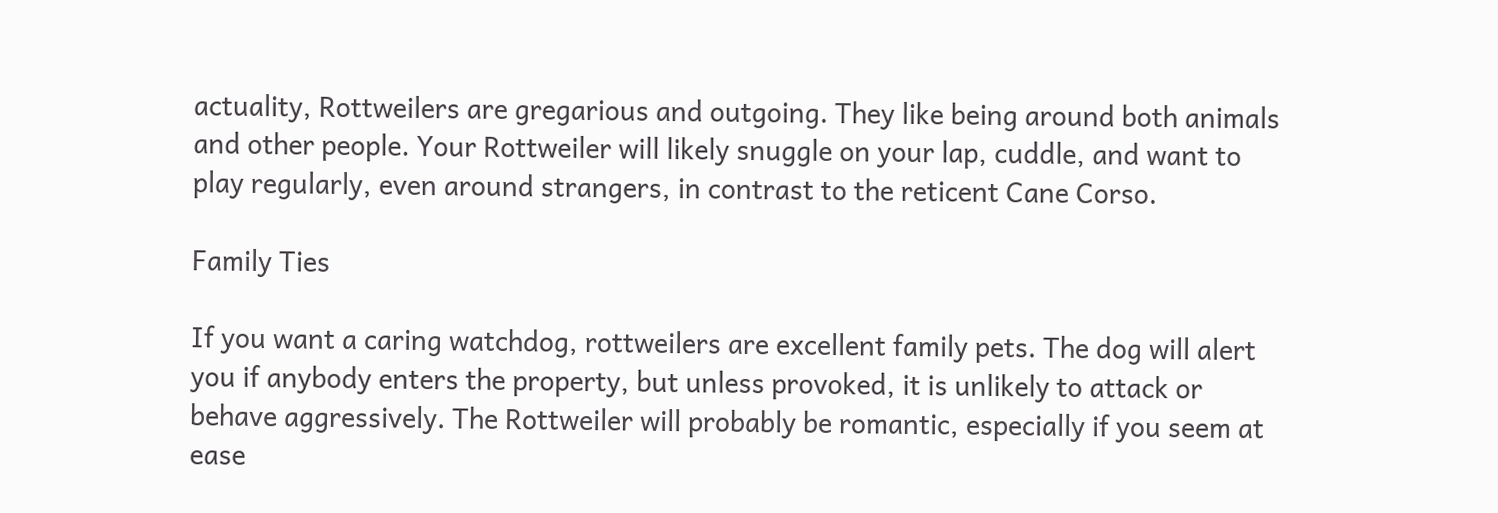actuality, Rottweilers are gregarious and outgoing. They like being around both animals and other people. Your Rottweiler will likely snuggle on your lap, cuddle, and want to play regularly, even around strangers, in contrast to the reticent Cane Corso.

Family Ties

If you want a caring watchdog, rottweilers are excellent family pets. The dog will alert you if anybody enters the property, but unless provoked, it is unlikely to attack or behave aggressively. The Rottweiler will probably be romantic, especially if you seem at ease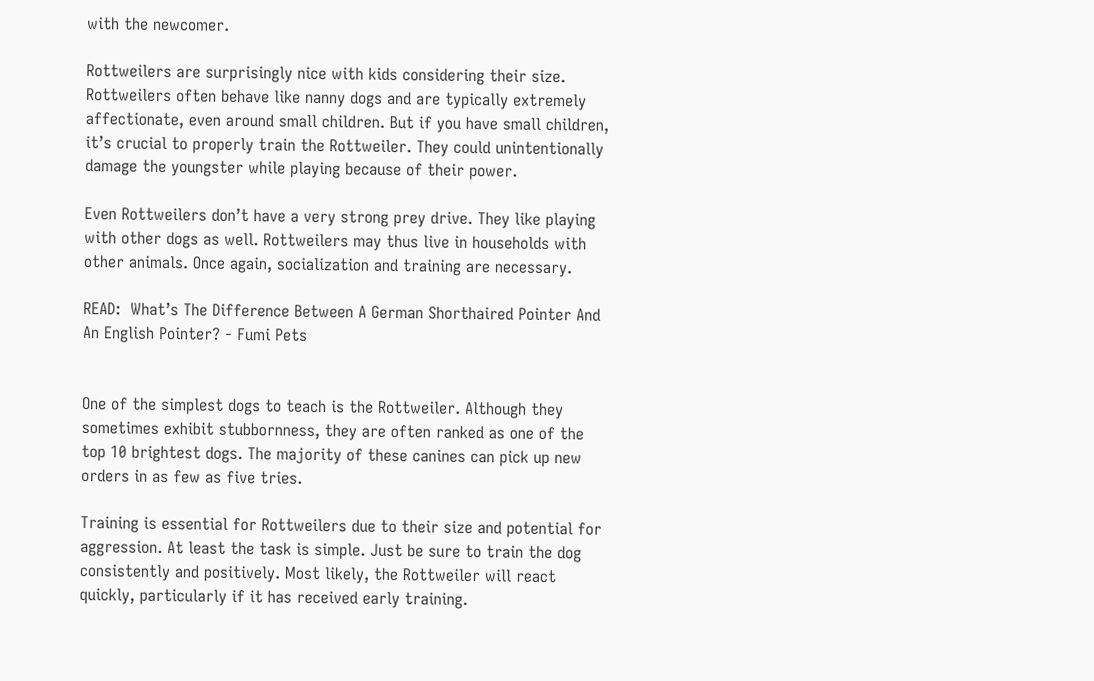with the newcomer.

Rottweilers are surprisingly nice with kids considering their size. Rottweilers often behave like nanny dogs and are typically extremely affectionate, even around small children. But if you have small children, it’s crucial to properly train the Rottweiler. They could unintentionally damage the youngster while playing because of their power.

Even Rottweilers don’t have a very strong prey drive. They like playing with other dogs as well. Rottweilers may thus live in households with other animals. Once again, socialization and training are necessary.

READ:  What’s The Difference Between A German Shorthaired Pointer And An English Pointer? - Fumi Pets


One of the simplest dogs to teach is the Rottweiler. Although they sometimes exhibit stubbornness, they are often ranked as one of the top 10 brightest dogs. The majority of these canines can pick up new orders in as few as five tries.

Training is essential for Rottweilers due to their size and potential for aggression. At least the task is simple. Just be sure to train the dog consistently and positively. Most likely, the Rottweiler will react quickly, particularly if it has received early training.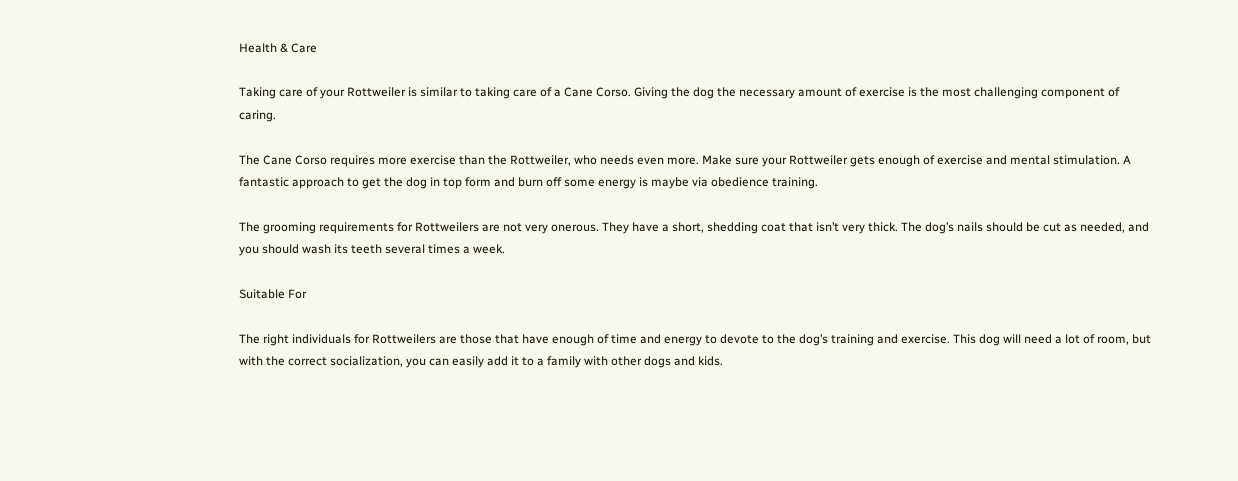Health & Care

Taking care of your Rottweiler is similar to taking care of a Cane Corso. Giving the dog the necessary amount of exercise is the most challenging component of caring.

The Cane Corso requires more exercise than the Rottweiler, who needs even more. Make sure your Rottweiler gets enough of exercise and mental stimulation. A fantastic approach to get the dog in top form and burn off some energy is maybe via obedience training.

The grooming requirements for Rottweilers are not very onerous. They have a short, shedding coat that isn’t very thick. The dog’s nails should be cut as needed, and you should wash its teeth several times a week.

Suitable For

The right individuals for Rottweilers are those that have enough of time and energy to devote to the dog’s training and exercise. This dog will need a lot of room, but with the correct socialization, you can easily add it to a family with other dogs and kids.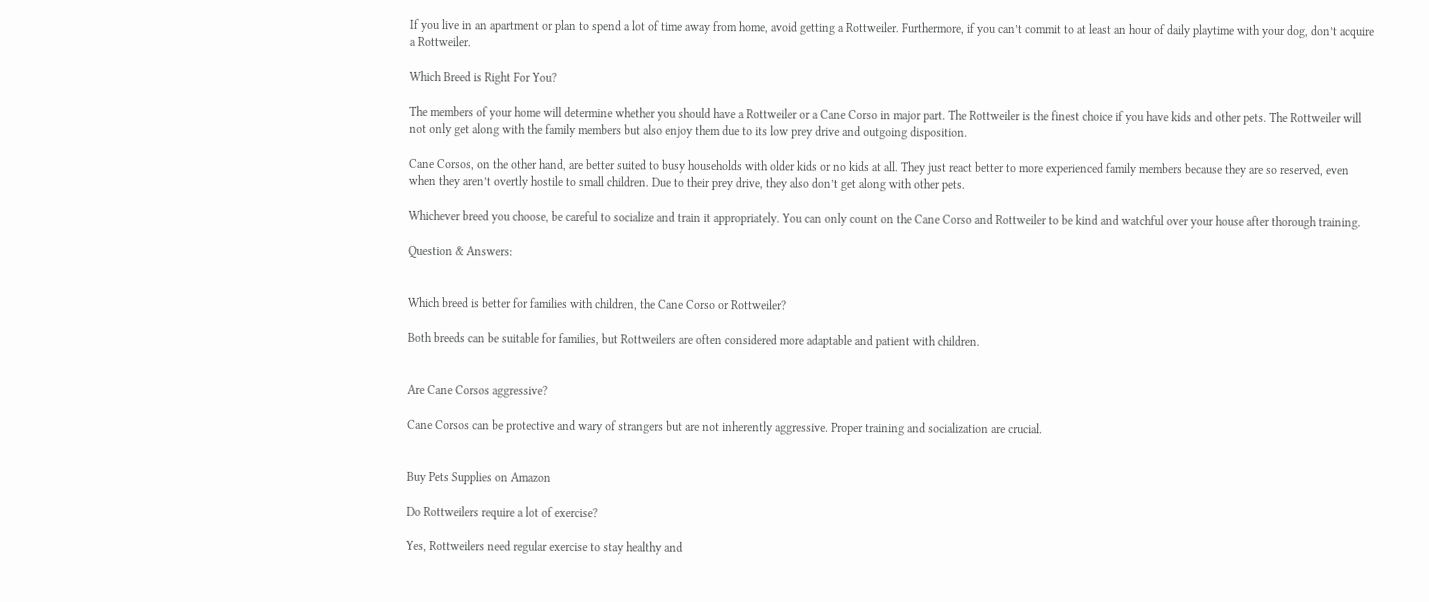If you live in an apartment or plan to spend a lot of time away from home, avoid getting a Rottweiler. Furthermore, if you can’t commit to at least an hour of daily playtime with your dog, don’t acquire a Rottweiler.

Which Breed is Right For You?

The members of your home will determine whether you should have a Rottweiler or a Cane Corso in major part. The Rottweiler is the finest choice if you have kids and other pets. The Rottweiler will not only get along with the family members but also enjoy them due to its low prey drive and outgoing disposition.

Cane Corsos, on the other hand, are better suited to busy households with older kids or no kids at all. They just react better to more experienced family members because they are so reserved, even when they aren’t overtly hostile to small children. Due to their prey drive, they also don’t get along with other pets.

Whichever breed you choose, be careful to socialize and train it appropriately. You can only count on the Cane Corso and Rottweiler to be kind and watchful over your house after thorough training.

Question & Answers:


Which breed is better for families with children, the Cane Corso or Rottweiler?

Both breeds can be suitable for families, but Rottweilers are often considered more adaptable and patient with children.


Are Cane Corsos aggressive?

Cane Corsos can be protective and wary of strangers but are not inherently aggressive. Proper training and socialization are crucial.


Buy Pets Supplies on Amazon

Do Rottweilers require a lot of exercise?

Yes, Rottweilers need regular exercise to stay healthy and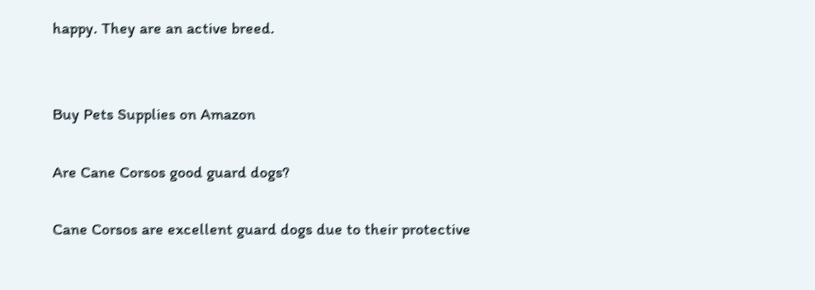happy. They are an active breed.


Buy Pets Supplies on Amazon

Are Cane Corsos good guard dogs?

Cane Corsos are excellent guard dogs due to their protective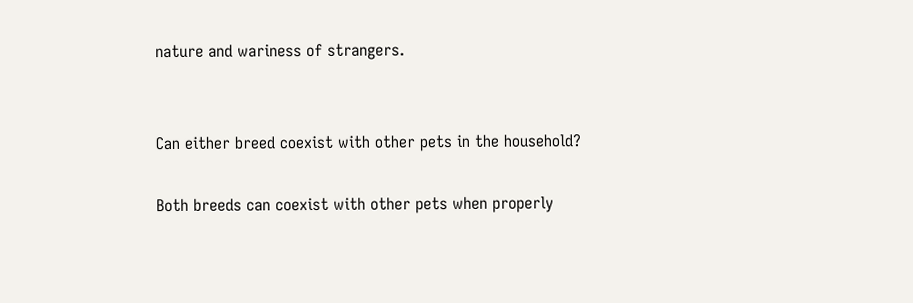nature and wariness of strangers.


Can either breed coexist with other pets in the household?

Both breeds can coexist with other pets when properly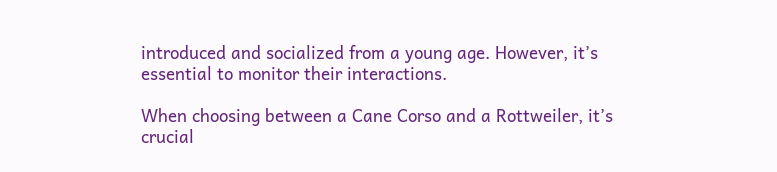introduced and socialized from a young age. However, it’s essential to monitor their interactions.

When choosing between a Cane Corso and a Rottweiler, it’s crucial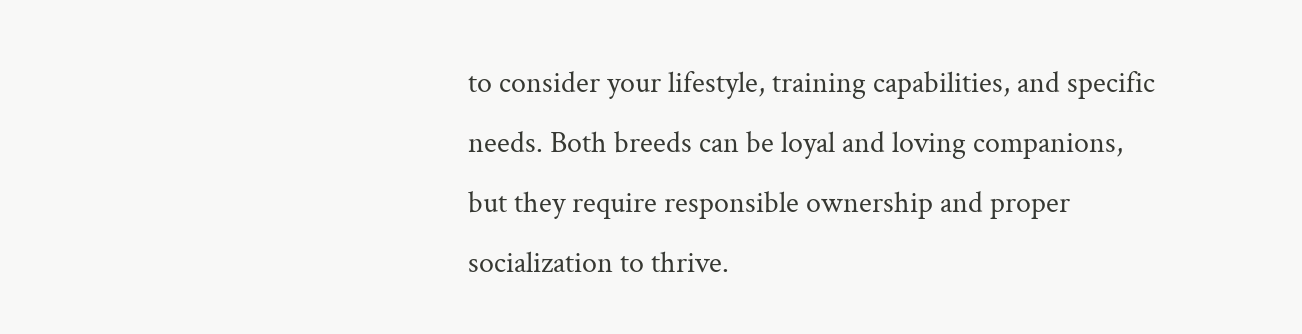to consider your lifestyle, training capabilities, and specific needs. Both breeds can be loyal and loving companions, but they require responsible ownership and proper socialization to thrive.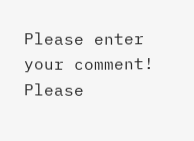Please enter your comment!
Please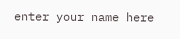enter your name here